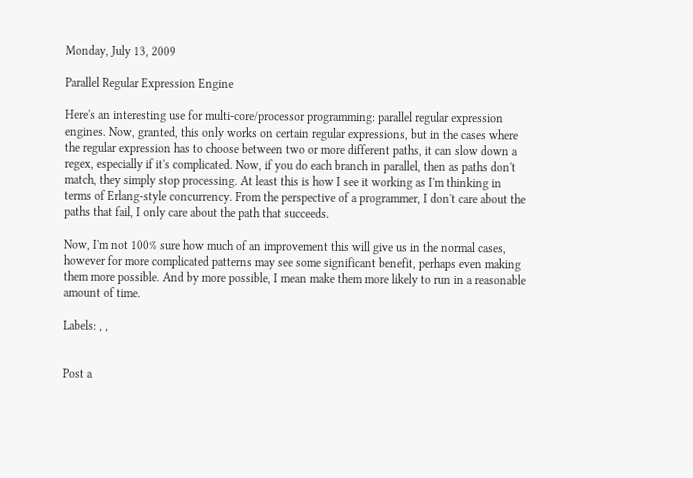Monday, July 13, 2009

Parallel Regular Expression Engine

Here's an interesting use for multi-core/processor programming: parallel regular expression engines. Now, granted, this only works on certain regular expressions, but in the cases where the regular expression has to choose between two or more different paths, it can slow down a regex, especially if it's complicated. Now, if you do each branch in parallel, then as paths don't match, they simply stop processing. At least this is how I see it working as I'm thinking in terms of Erlang-style concurrency. From the perspective of a programmer, I don't care about the paths that fail, I only care about the path that succeeds.

Now, I'm not 100% sure how much of an improvement this will give us in the normal cases, however for more complicated patterns may see some significant benefit, perhaps even making them more possible. And by more possible, I mean make them more likely to run in a reasonable amount of time.

Labels: , ,


Post a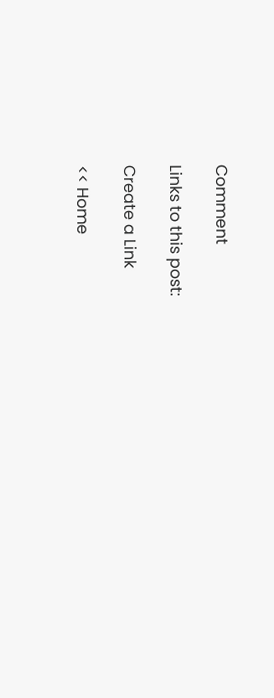Comment

Links to this post:

Create a Link

<< Home